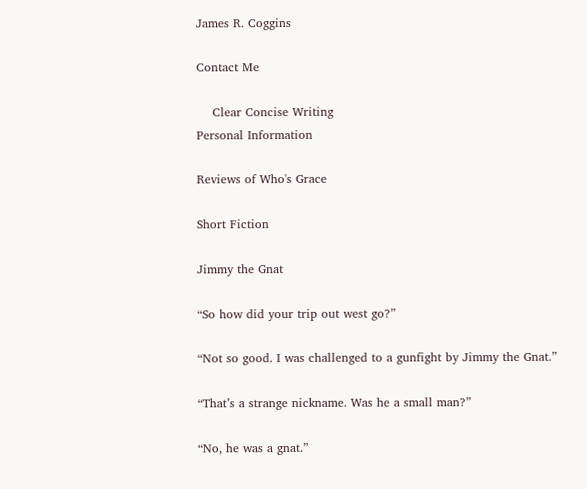James R. Coggins

Contact Me

    Clear Concise Writing
Personal Information

Reviews of Who's Grace

Short Fiction

Jimmy the Gnat

“So how did your trip out west go?”

“Not so good. I was challenged to a gunfight by Jimmy the Gnat.”

“That’s a strange nickname. Was he a small man?”

“No, he was a gnat.”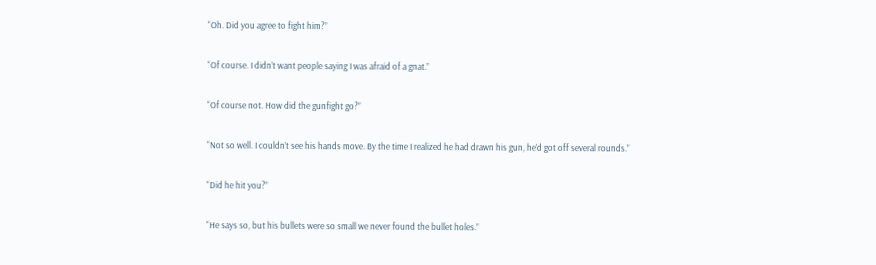“Oh. Did you agree to fight him?”

“Of course. I didn’t want people saying I was afraid of a gnat.”

“Of course not. How did the gunfight go?”

“Not so well. I couldn’t see his hands move. By the time I realized he had drawn his gun, he’d got off several rounds.”

“Did he hit you?”

“He says so, but his bullets were so small we never found the bullet holes.”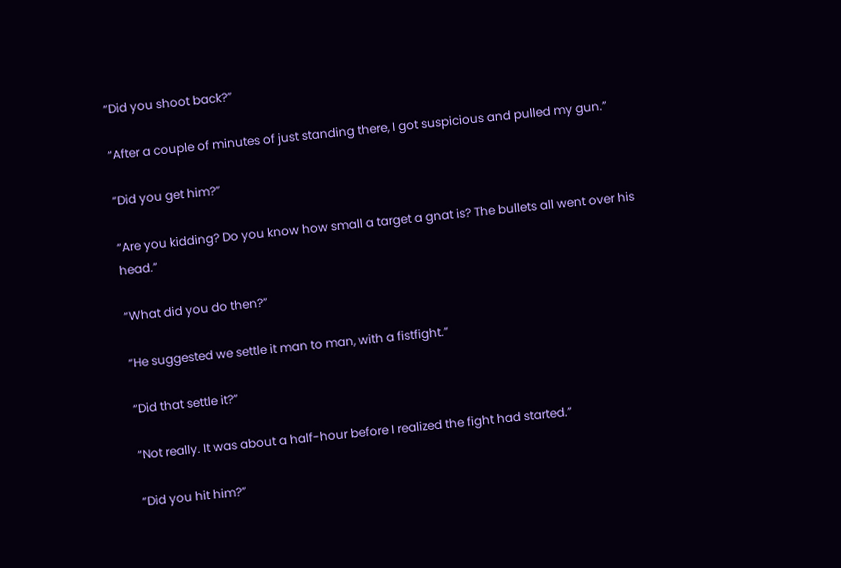“Did you shoot back?”

“After a couple of minutes of just standing there, I got suspicious and pulled my gun.”

“Did you get him?”

“Are you kidding? Do you know how small a target a gnat is? The bullets all went over his head.”

“What did you do then?”

“He suggested we settle it man to man, with a fistfight.”

“Did that settle it?”

“Not really. It was about a half-hour before I realized the fight had started.”

“Did you hit him?”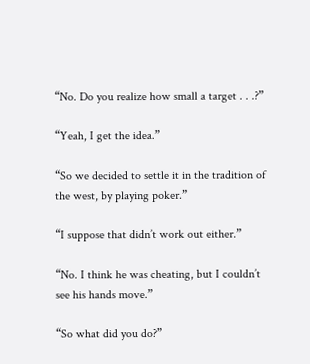“No. Do you realize how small a target . . .?”

“Yeah, I get the idea.”

“So we decided to settle it in the tradition of the west, by playing poker.”

“I suppose that didn’t work out either.”

“No. I think he was cheating, but I couldn’t see his hands move.”

“So what did you do?”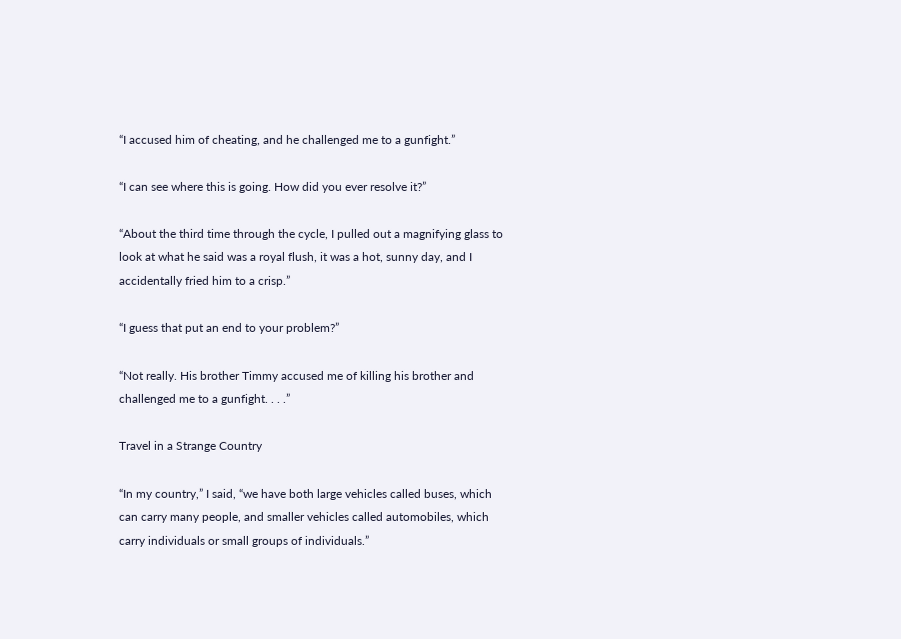“I accused him of cheating, and he challenged me to a gunfight.”

“I can see where this is going. How did you ever resolve it?”

“About the third time through the cycle, I pulled out a magnifying glass to look at what he said was a royal flush, it was a hot, sunny day, and I accidentally fried him to a crisp.”

“I guess that put an end to your problem?”

“Not really. His brother Timmy accused me of killing his brother and challenged me to a gunfight. . . .”

Travel in a Strange Country

“In my country,” I said, “we have both large vehicles called buses, which can carry many people, and smaller vehicles called automobiles, which carry individuals or small groups of individuals.”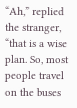“Ah,” replied the stranger, “that is a wise plan. So, most people travel on the buses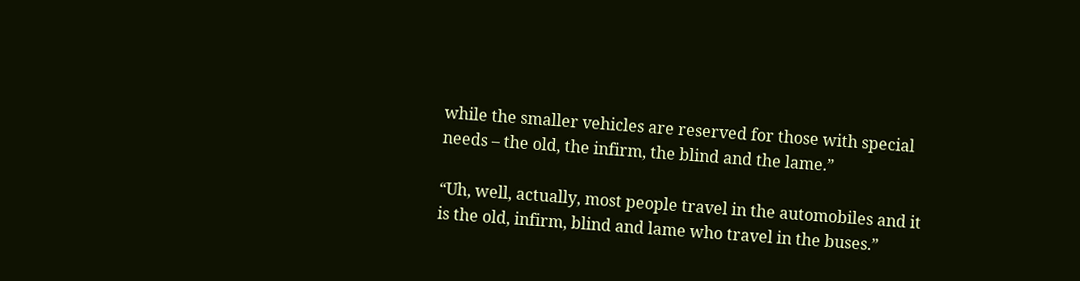while the smaller vehicles are reserved for those with special needs – the old, the infirm, the blind and the lame.”

“Uh, well, actually, most people travel in the automobiles and it is the old, infirm, blind and lame who travel in the buses.”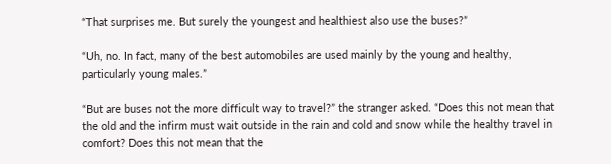“That surprises me. But surely the youngest and healthiest also use the buses?”

“Uh, no. In fact, many of the best automobiles are used mainly by the young and healthy, particularly young males.”

“But are buses not the more difficult way to travel?” the stranger asked. “Does this not mean that the old and the infirm must wait outside in the rain and cold and snow while the healthy travel in comfort? Does this not mean that the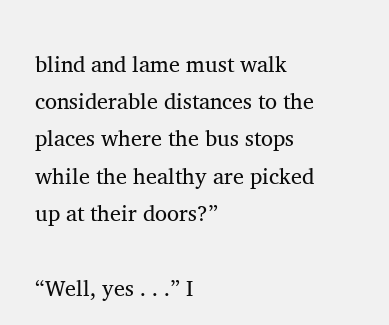blind and lame must walk considerable distances to the places where the bus stops while the healthy are picked up at their doors?”

“Well, yes . . .” I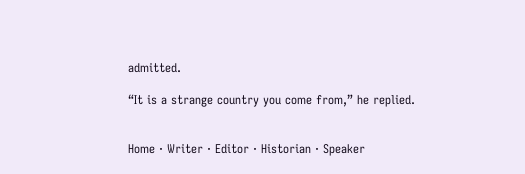admitted.

“It is a strange country you come from,” he replied.


Home · Writer · Editor · Historian · Speaker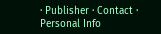· Publisher · Contact · Personal Info